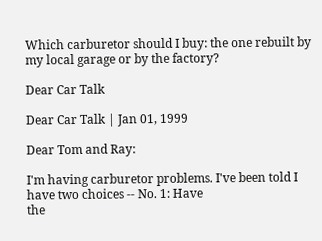Which carburetor should I buy: the one rebuilt by my local garage or by the factory?

Dear Car Talk

Dear Car Talk | Jan 01, 1999

Dear Tom and Ray:

I'm having carburetor problems. I've been told I have two choices -- No. 1: Have
the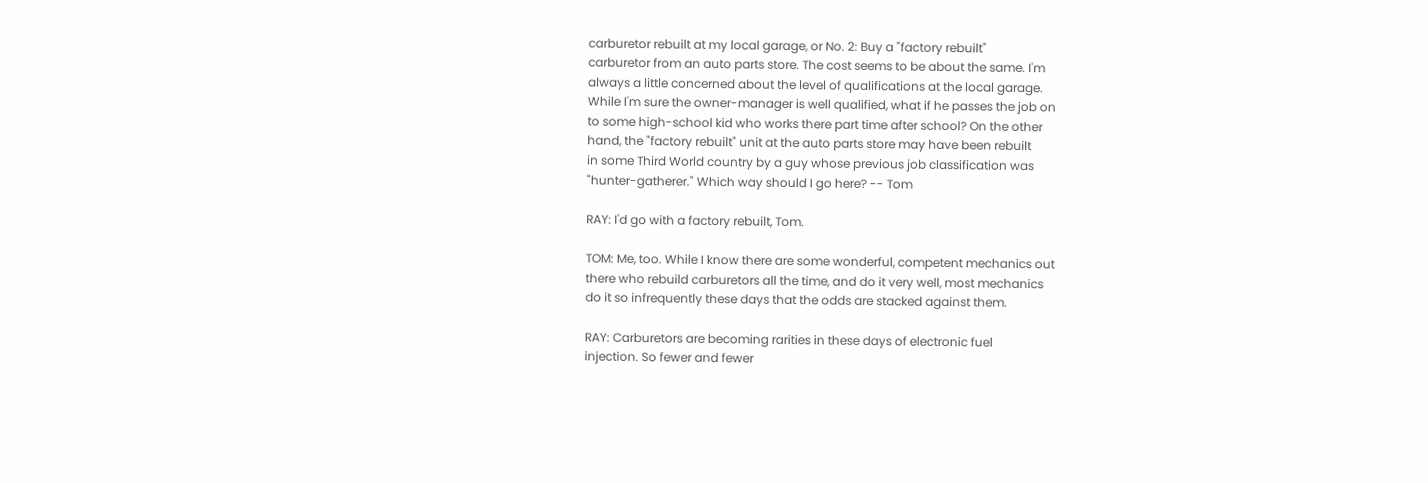carburetor rebuilt at my local garage, or No. 2: Buy a "factory rebuilt"
carburetor from an auto parts store. The cost seems to be about the same. I'm
always a little concerned about the level of qualifications at the local garage.
While I'm sure the owner-manager is well qualified, what if he passes the job on
to some high-school kid who works there part time after school? On the other
hand, the "factory rebuilt" unit at the auto parts store may have been rebuilt
in some Third World country by a guy whose previous job classification was
"hunter-gatherer." Which way should I go here? -- Tom

RAY: I'd go with a factory rebuilt, Tom.

TOM: Me, too. While I know there are some wonderful, competent mechanics out
there who rebuild carburetors all the time, and do it very well, most mechanics
do it so infrequently these days that the odds are stacked against them.

RAY: Carburetors are becoming rarities in these days of electronic fuel
injection. So fewer and fewer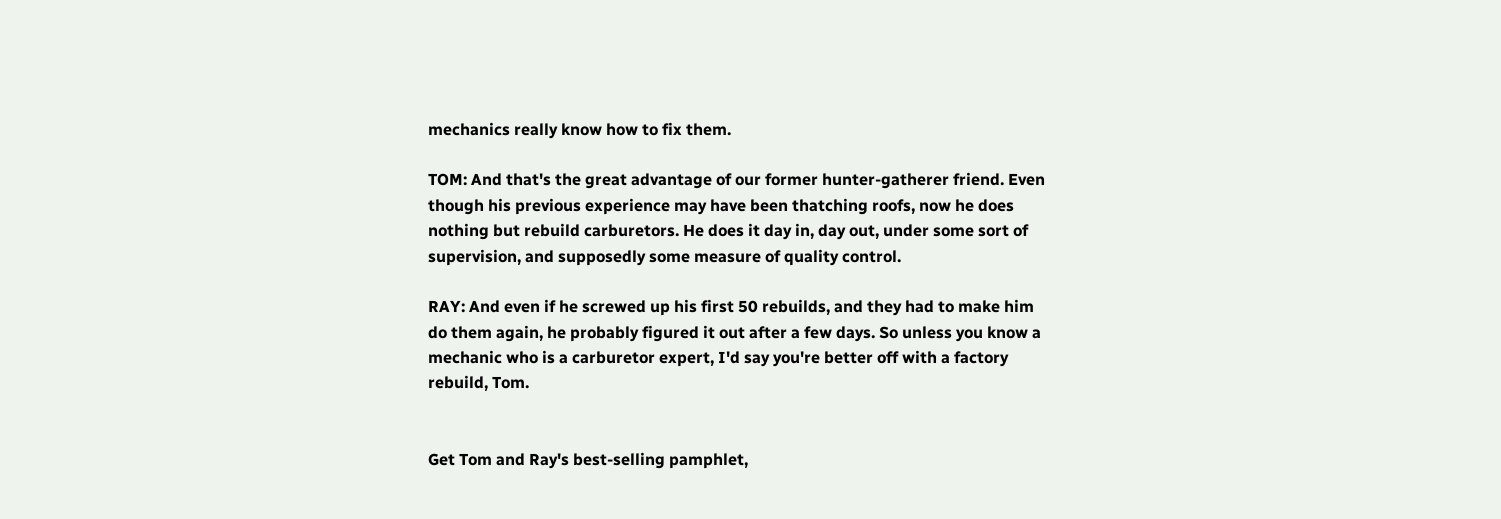mechanics really know how to fix them.

TOM: And that's the great advantage of our former hunter-gatherer friend. Even
though his previous experience may have been thatching roofs, now he does
nothing but rebuild carburetors. He does it day in, day out, under some sort of
supervision, and supposedly some measure of quality control.

RAY: And even if he screwed up his first 50 rebuilds, and they had to make him
do them again, he probably figured it out after a few days. So unless you know a
mechanic who is a carburetor expert, I'd say you're better off with a factory
rebuild, Tom.


Get Tom and Ray's best-selling pamphlet,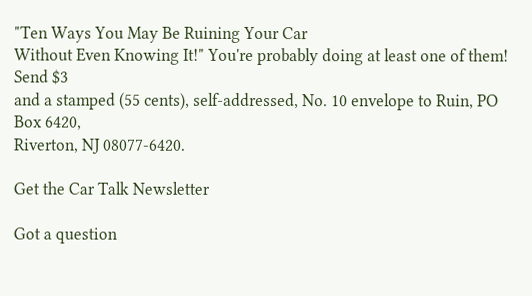"Ten Ways You May Be Ruining Your Car
Without Even Knowing It!" You're probably doing at least one of them! Send $3
and a stamped (55 cents), self-addressed, No. 10 envelope to Ruin, PO Box 6420,
Riverton, NJ 08077-6420.

Get the Car Talk Newsletter

Got a question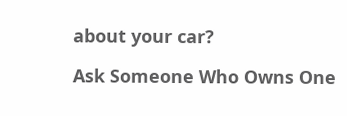about your car?

Ask Someone Who Owns One